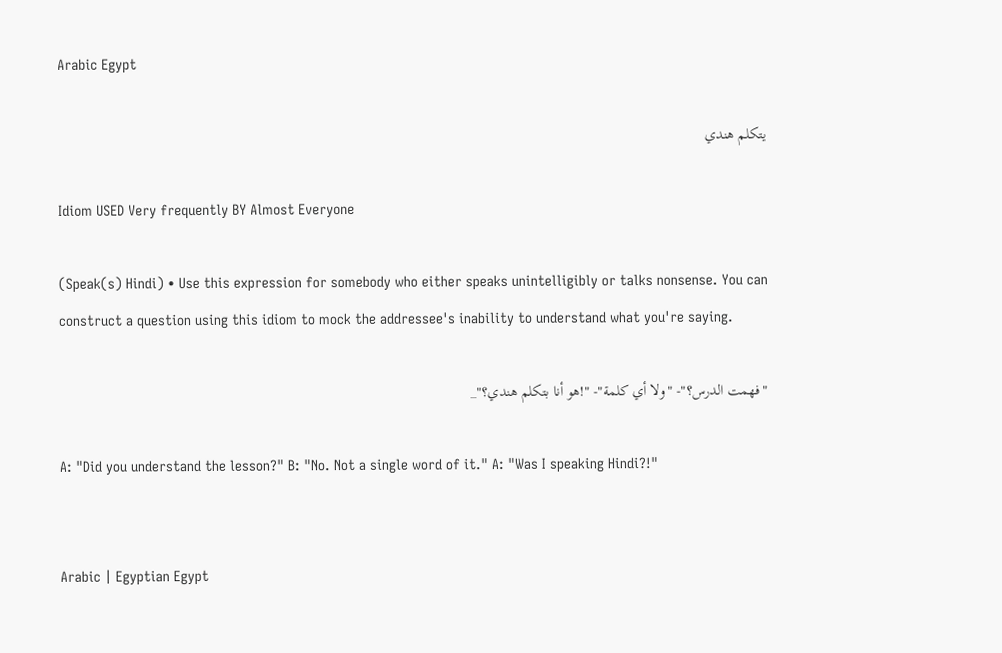Arabic Egypt

يتكلم هندي

Idiom USED Very frequently BY Almost Everyone

(Speak(s) Hindi) • Use this expression for somebody who either speaks unintelligibly or talks nonsense. You can construct a question using this idiom to mock the addressee's inability to understand what you're saying.

"فهمت الدرس؟"- "ولا أي كلمة"- "!هو أنا بتكلم هندي؟"_

A: "Did you understand the lesson?" B: "No. Not a single word of it." A: "Was I speaking Hindi?!"


Arabic | Egyptian Egypt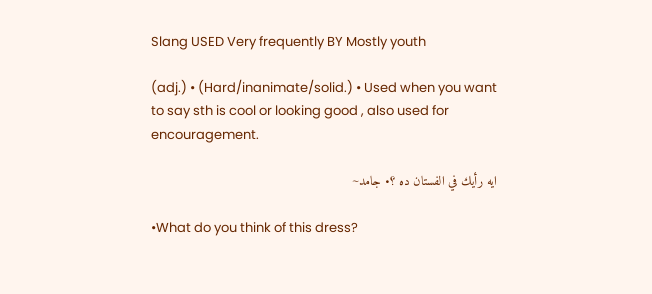Slang USED Very frequently BY Mostly youth

(adj.) • (Hard/inanimate/solid.) • Used when you want to say sth is cool or looking good , also used for encouragement.

ايه رأيك في الفستان ده ؟• جامد~

•What do you think of this dress?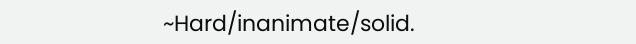~Hard/inanimate/solid.